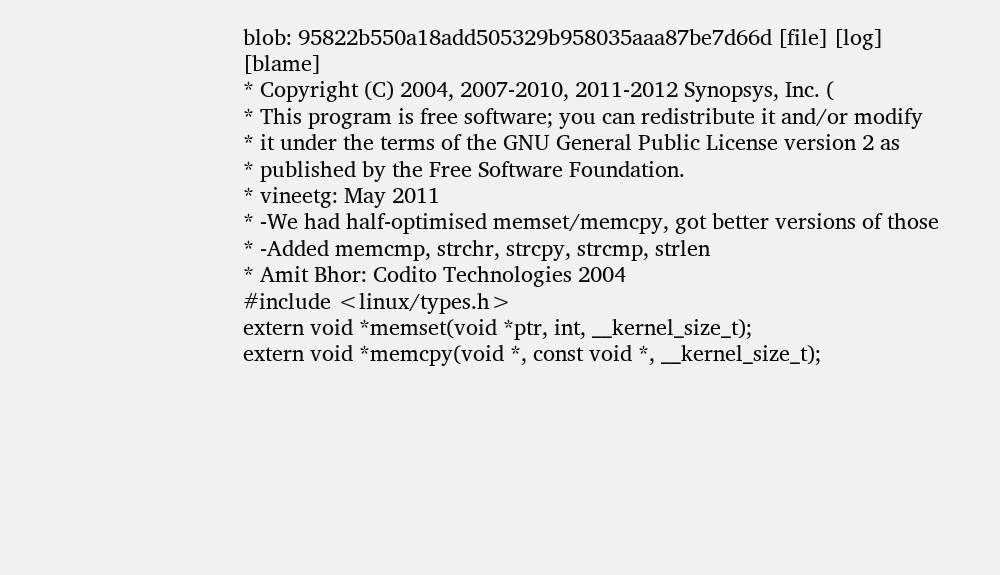blob: 95822b550a18add505329b958035aaa87be7d66d [file] [log] [blame]
* Copyright (C) 2004, 2007-2010, 2011-2012 Synopsys, Inc. (
* This program is free software; you can redistribute it and/or modify
* it under the terms of the GNU General Public License version 2 as
* published by the Free Software Foundation.
* vineetg: May 2011
* -We had half-optimised memset/memcpy, got better versions of those
* -Added memcmp, strchr, strcpy, strcmp, strlen
* Amit Bhor: Codito Technologies 2004
#include <linux/types.h>
extern void *memset(void *ptr, int, __kernel_size_t);
extern void *memcpy(void *, const void *, __kernel_size_t);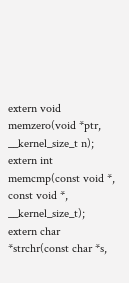extern void memzero(void *ptr, __kernel_size_t n);
extern int memcmp(const void *, const void *, __kernel_size_t);
extern char *strchr(const char *s,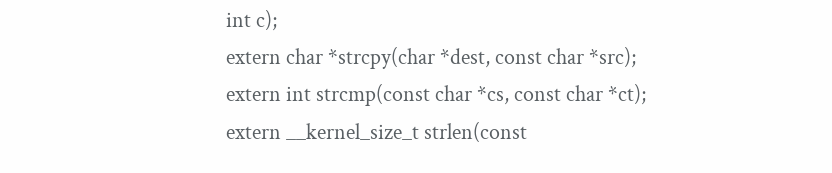int c);
extern char *strcpy(char *dest, const char *src);
extern int strcmp(const char *cs, const char *ct);
extern __kernel_size_t strlen(const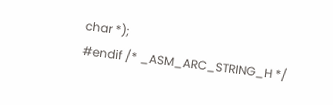char *);
#endif /* _ASM_ARC_STRING_H */